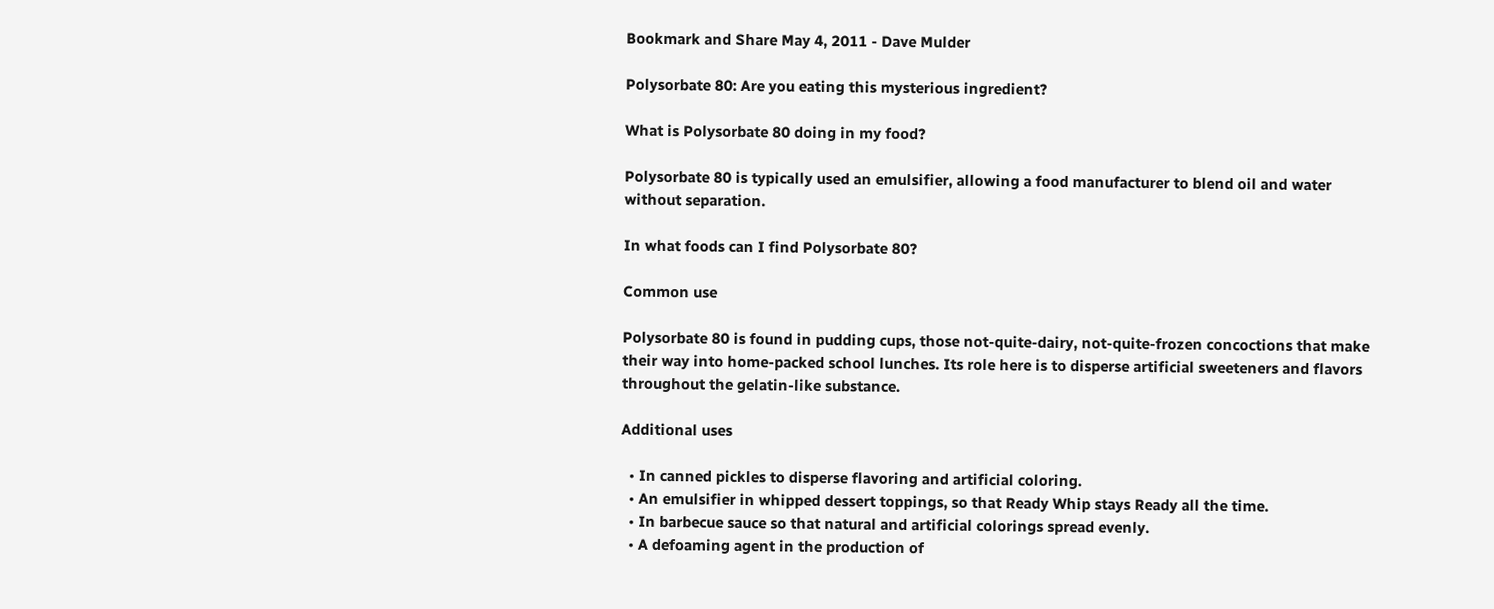Bookmark and Share May 4, 2011 - Dave Mulder

Polysorbate 80: Are you eating this mysterious ingredient?

What is Polysorbate 80 doing in my food?

Polysorbate 80 is typically used an emulsifier, allowing a food manufacturer to blend oil and water without separation.

In what foods can I find Polysorbate 80?

Common use

Polysorbate 80 is found in pudding cups, those not-quite-dairy, not-quite-frozen concoctions that make their way into home-packed school lunches. Its role here is to disperse artificial sweeteners and flavors throughout the gelatin-like substance.

Additional uses

  • In canned pickles to disperse flavoring and artificial coloring.
  • An emulsifier in whipped dessert toppings, so that Ready Whip stays Ready all the time.
  • In barbecue sauce so that natural and artificial colorings spread evenly.
  • A defoaming agent in the production of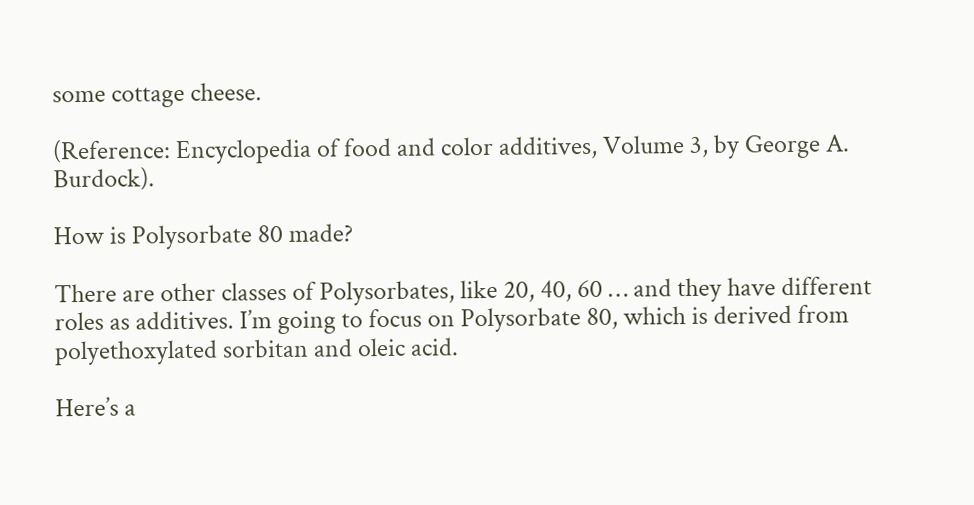some cottage cheese.

(Reference: Encyclopedia of food and color additives, Volume 3, by George A. Burdock).

How is Polysorbate 80 made?

There are other classes of Polysorbates, like 20, 40, 60 … and they have different roles as additives. I’m going to focus on Polysorbate 80, which is derived from polyethoxylated sorbitan and oleic acid.

Here’s a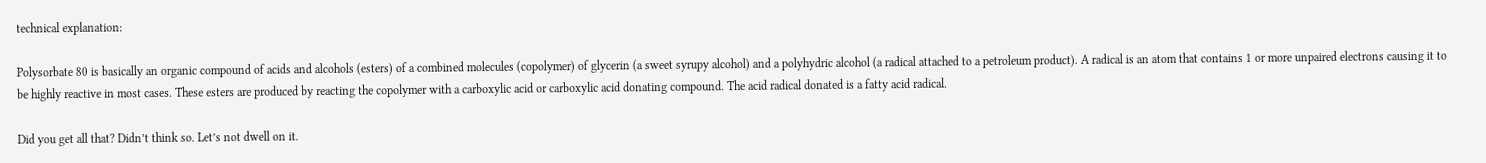technical explanation:

Polysorbate 80 is basically an organic compound of acids and alcohols (esters) of a combined molecules (copolymer) of glycerin (a sweet syrupy alcohol) and a polyhydric alcohol (a radical attached to a petroleum product). A radical is an atom that contains 1 or more unpaired electrons causing it to be highly reactive in most cases. These esters are produced by reacting the copolymer with a carboxylic acid or carboxylic acid donating compound. The acid radical donated is a fatty acid radical.

Did you get all that? Didn’t think so. Let’s not dwell on it.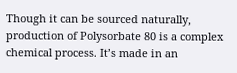Though it can be sourced naturally, production of Polysorbate 80 is a complex chemical process. It’s made in an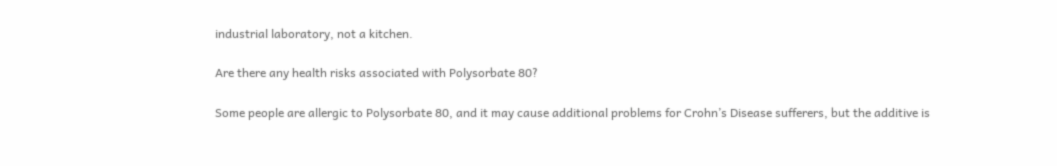industrial laboratory, not a kitchen.

Are there any health risks associated with Polysorbate 80?

Some people are allergic to Polysorbate 80, and it may cause additional problems for Crohn’s Disease sufferers, but the additive is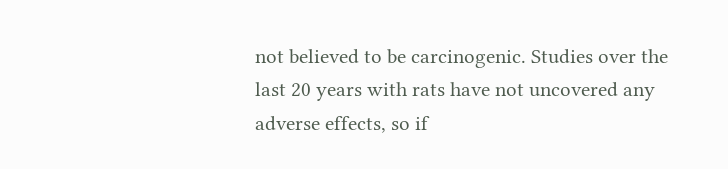not believed to be carcinogenic. Studies over the last 20 years with rats have not uncovered any adverse effects, so if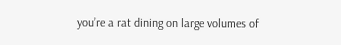you’re a rat dining on large volumes of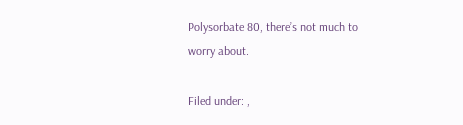Polysorbate 80, there’s not much to worry about.

Filed under: ,